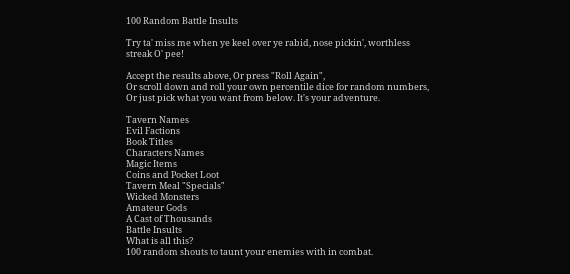100 Random Battle Insults

Try ta' miss me when ye keel over ye rabid, nose pickin', worthless streak O' pee!

Accept the results above, Or press "Roll Again",
Or scroll down and roll your own percentile dice for random numbers,
Or just pick what you want from below. It's your adventure.

Tavern Names
Evil Factions
Book Titles
Characters Names
Magic Items
Coins and Pocket Loot
Tavern Meal "Specials"
Wicked Monsters
Amateur Gods
A Cast of Thousands
Battle Insults
What is all this?
100 random shouts to taunt your enemies with in combat.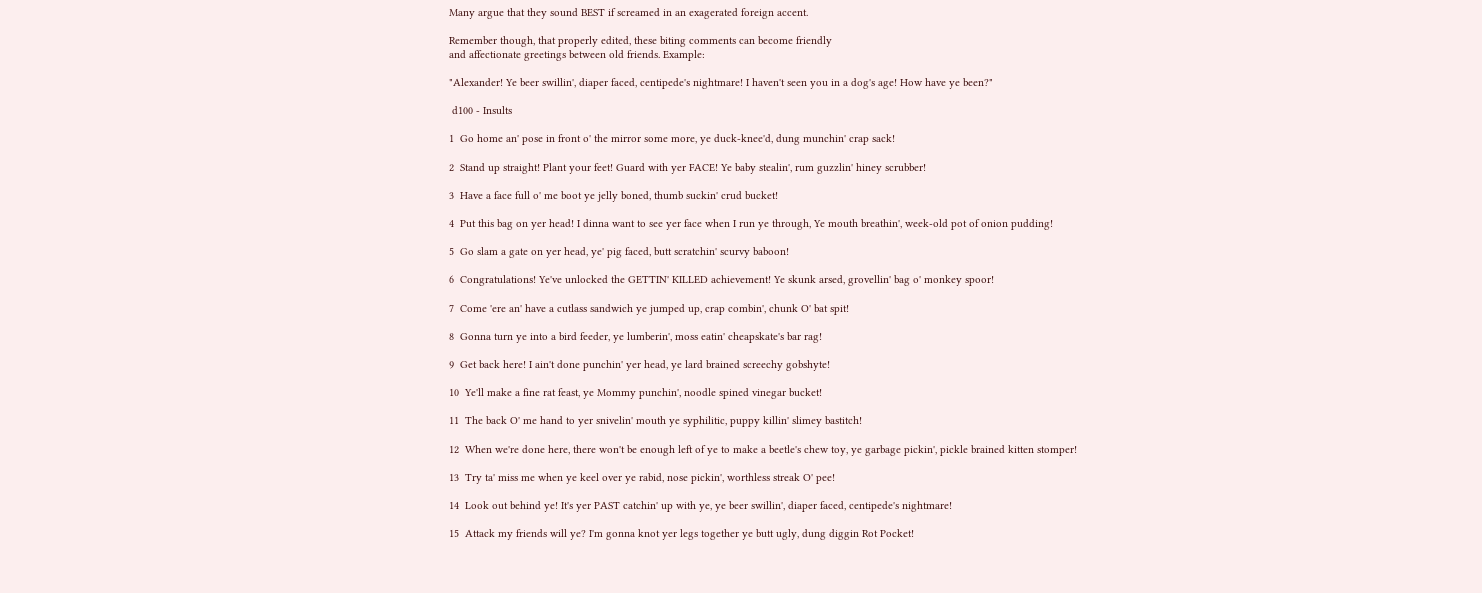Many argue that they sound BEST if screamed in an exagerated foreign accent.

Remember though, that properly edited, these biting comments can become friendly
and affectionate greetings between old friends. Example:

"Alexander! Ye beer swillin', diaper faced, centipede's nightmare! I haven't seen you in a dog's age! How have ye been?"

 d100 - Insults

1  Go home an' pose in front o' the mirror some more, ye duck-knee'd, dung munchin' crap sack!

2  Stand up straight! Plant your feet! Guard with yer FACE! Ye baby stealin', rum guzzlin' hiney scrubber!

3  Have a face full o' me boot ye jelly boned, thumb suckin' crud bucket!

4  Put this bag on yer head! I dinna want to see yer face when I run ye through, Ye mouth breathin', week-old pot of onion pudding!

5  Go slam a gate on yer head, ye' pig faced, butt scratchin' scurvy baboon!

6  Congratulations! Ye've unlocked the GETTIN' KILLED achievement! Ye skunk arsed, grovellin' bag o' monkey spoor!

7  Come 'ere an' have a cutlass sandwich ye jumped up, crap combin', chunk O' bat spit!

8  Gonna turn ye into a bird feeder, ye lumberin', moss eatin' cheapskate's bar rag!

9  Get back here! I ain't done punchin' yer head, ye lard brained screechy gobshyte!

10  Ye'll make a fine rat feast, ye Mommy punchin', noodle spined vinegar bucket!

11  The back O' me hand to yer snivelin' mouth ye syphilitic, puppy killin' slimey bastitch!

12  When we're done here, there won't be enough left of ye to make a beetle's chew toy, ye garbage pickin', pickle brained kitten stomper!

13  Try ta' miss me when ye keel over ye rabid, nose pickin', worthless streak O' pee!

14  Look out behind ye! It's yer PAST catchin' up with ye, ye beer swillin', diaper faced, centipede's nightmare!

15  Attack my friends will ye? I'm gonna knot yer legs together ye butt ugly, dung diggin Rot Pocket!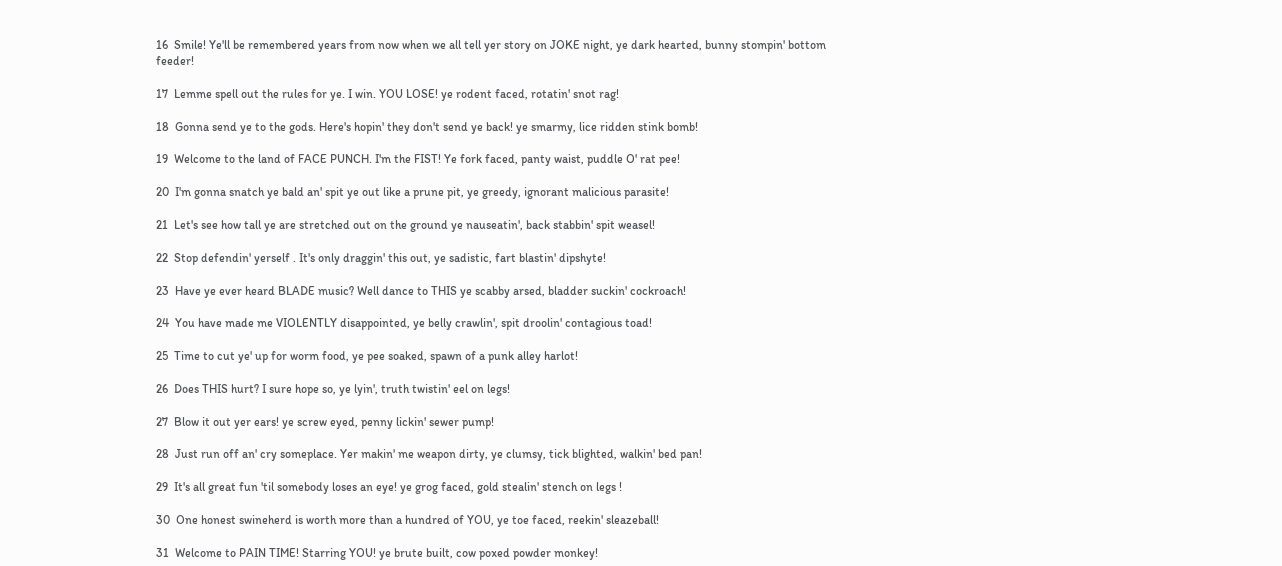16  Smile! Ye'll be remembered years from now when we all tell yer story on JOKE night, ye dark hearted, bunny stompin' bottom feeder!

17  Lemme spell out the rules for ye. I win. YOU LOSE! ye rodent faced, rotatin' snot rag!

18  Gonna send ye to the gods. Here's hopin' they don't send ye back! ye smarmy, lice ridden stink bomb!

19  Welcome to the land of FACE PUNCH. I'm the FIST! Ye fork faced, panty waist, puddle O' rat pee!

20  I'm gonna snatch ye bald an' spit ye out like a prune pit, ye greedy, ignorant malicious parasite!

21  Let's see how tall ye are stretched out on the ground ye nauseatin', back stabbin' spit weasel!

22  Stop defendin' yerself . It's only draggin' this out, ye sadistic, fart blastin' dipshyte!

23  Have ye ever heard BLADE music? Well dance to THIS ye scabby arsed, bladder suckin' cockroach!

24  You have made me VIOLENTLY disappointed, ye belly crawlin', spit droolin' contagious toad!

25  Time to cut ye' up for worm food, ye pee soaked, spawn of a punk alley harlot!

26  Does THIS hurt? I sure hope so, ye lyin', truth twistin' eel on legs!

27  Blow it out yer ears! ye screw eyed, penny lickin' sewer pump!

28  Just run off an' cry someplace. Yer makin' me weapon dirty, ye clumsy, tick blighted, walkin' bed pan!

29  It's all great fun 'til somebody loses an eye! ye grog faced, gold stealin' stench on legs !

30  One honest swineherd is worth more than a hundred of YOU, ye toe faced, reekin' sleazeball!

31  Welcome to PAIN TIME! Starring YOU! ye brute built, cow poxed powder monkey!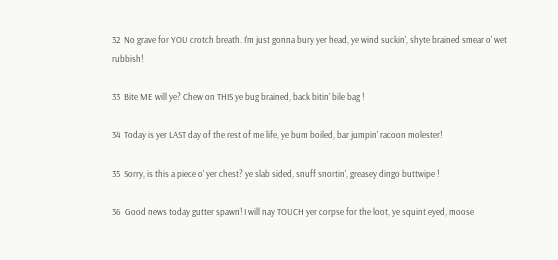32  No grave for YOU crotch breath. I'm just gonna bury yer head, ye wind suckin', shyte brained smear o' wet rubbish!

33  Bite ME will ye? Chew on THIS ye bug brained, back bitin' bile bag !

34  Today is yer LAST day of the rest of me life, ye bum boiled, bar jumpin' racoon molester!

35  Sorry, is this a piece o' yer chest? ye slab sided, snuff snortin', greasey dingo buttwipe !

36  Good news today gutter spawn! I will nay TOUCH yer corpse for the loot, ye squint eyed, moose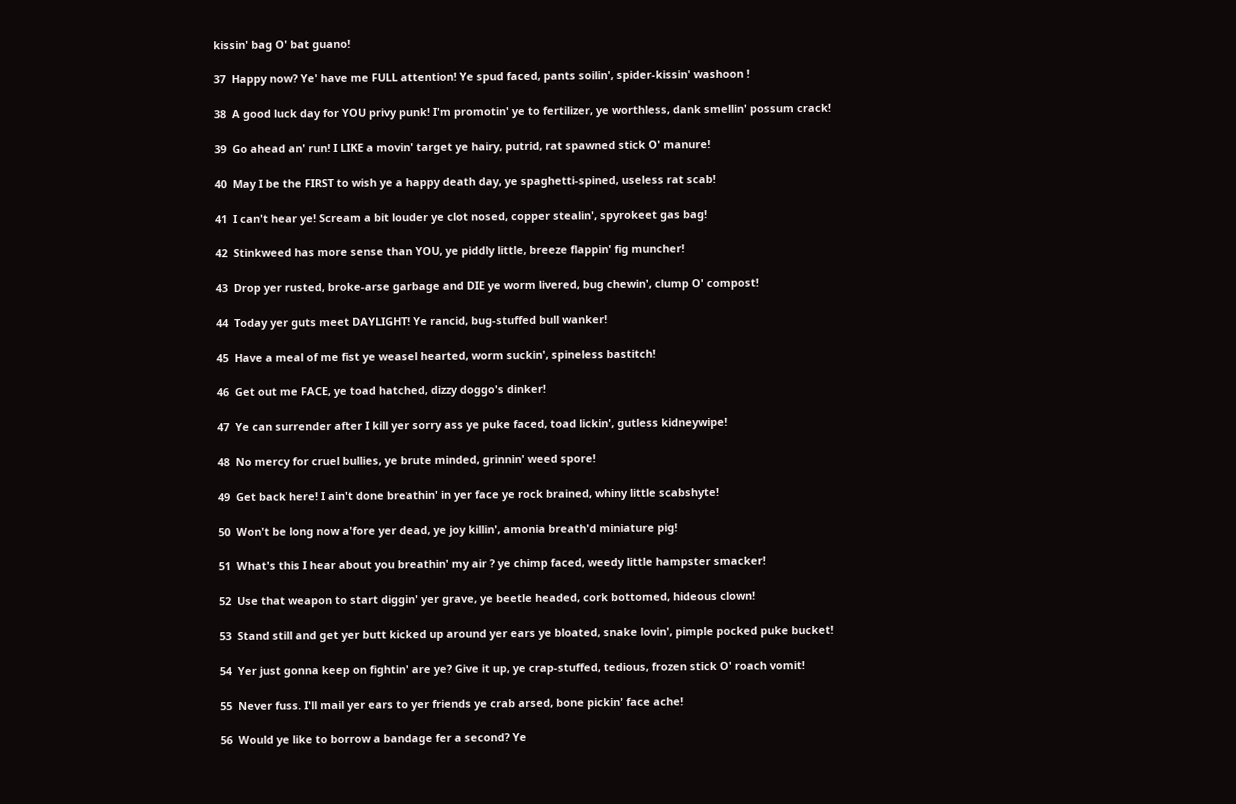kissin' bag O' bat guano!

37  Happy now? Ye' have me FULL attention! Ye spud faced, pants soilin', spider-kissin' washoon !

38  A good luck day for YOU privy punk! I'm promotin' ye to fertilizer, ye worthless, dank smellin' possum crack!

39  Go ahead an' run! I LIKE a movin' target ye hairy, putrid, rat spawned stick O' manure!

40  May I be the FIRST to wish ye a happy death day, ye spaghetti-spined, useless rat scab!

41  I can't hear ye! Scream a bit louder ye clot nosed, copper stealin', spyrokeet gas bag!

42  Stinkweed has more sense than YOU, ye piddly little, breeze flappin' fig muncher!

43  Drop yer rusted, broke-arse garbage and DIE ye worm livered, bug chewin', clump O' compost!

44  Today yer guts meet DAYLIGHT! Ye rancid, bug-stuffed bull wanker!

45  Have a meal of me fist ye weasel hearted, worm suckin', spineless bastitch!

46  Get out me FACE, ye toad hatched, dizzy doggo's dinker!

47  Ye can surrender after I kill yer sorry ass ye puke faced, toad lickin', gutless kidneywipe!

48  No mercy for cruel bullies, ye brute minded, grinnin' weed spore!

49  Get back here! I ain't done breathin' in yer face ye rock brained, whiny little scabshyte!

50  Won't be long now a'fore yer dead, ye joy killin', amonia breath'd miniature pig!

51  What's this I hear about you breathin' my air ? ye chimp faced, weedy little hampster smacker!

52  Use that weapon to start diggin' yer grave, ye beetle headed, cork bottomed, hideous clown!

53  Stand still and get yer butt kicked up around yer ears ye bloated, snake lovin', pimple pocked puke bucket!

54  Yer just gonna keep on fightin' are ye? Give it up, ye crap-stuffed, tedious, frozen stick O' roach vomit!

55  Never fuss. I'll mail yer ears to yer friends ye crab arsed, bone pickin' face ache!

56  Would ye like to borrow a bandage fer a second? Ye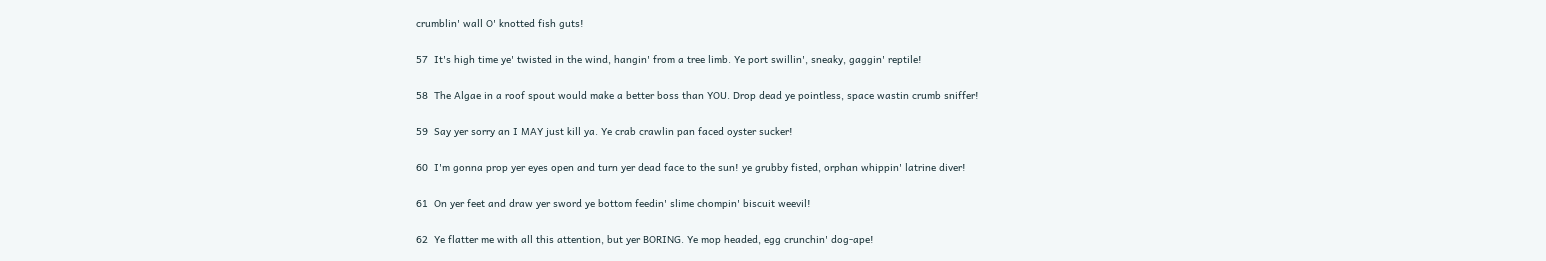crumblin' wall O' knotted fish guts!

57  It's high time ye' twisted in the wind, hangin' from a tree limb. Ye port swillin', sneaky, gaggin' reptile!

58  The Algae in a roof spout would make a better boss than YOU. Drop dead ye pointless, space wastin crumb sniffer!

59  Say yer sorry an I MAY just kill ya. Ye crab crawlin pan faced oyster sucker!

60  I'm gonna prop yer eyes open and turn yer dead face to the sun! ye grubby fisted, orphan whippin' latrine diver!

61  On yer feet and draw yer sword ye bottom feedin' slime chompin' biscuit weevil!

62  Ye flatter me with all this attention, but yer BORING. Ye mop headed, egg crunchin' dog-ape!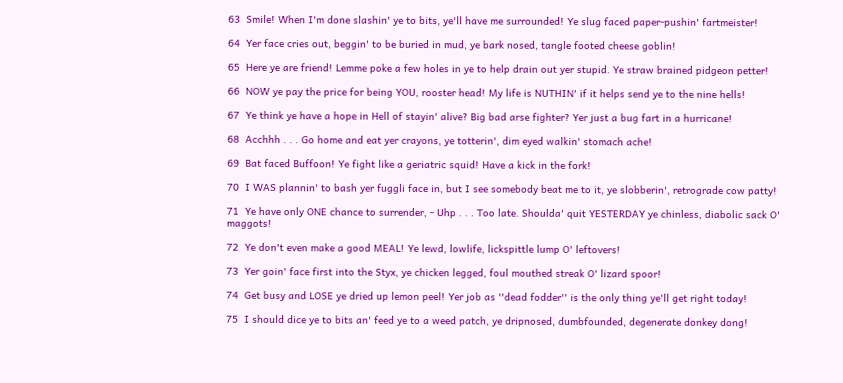63  Smile! When I'm done slashin' ye to bits, ye'll have me surrounded! Ye slug faced paper-pushin' fartmeister!

64  Yer face cries out, beggin' to be buried in mud, ye bark nosed, tangle footed cheese goblin!

65  Here ye are friend! Lemme poke a few holes in ye to help drain out yer stupid. Ye straw brained pidgeon petter!

66  NOW ye pay the price for being YOU, rooster head! My life is NUTHIN' if it helps send ye to the nine hells!

67  Ye think ye have a hope in Hell of stayin' alive? Big bad arse fighter? Yer just a bug fart in a hurricane!

68  Acchhh . . . Go home and eat yer crayons, ye totterin', dim eyed walkin' stomach ache!

69  Bat faced Buffoon! Ye fight like a geriatric squid! Have a kick in the fork!

70  I WAS plannin' to bash yer fuggli face in, but I see somebody beat me to it, ye slobberin', retrograde cow patty!

71  Ye have only ONE chance to surrender, - Uhp . . . Too late. Shoulda' quit YESTERDAY ye chinless, diabolic sack O' maggots!

72  Ye don't even make a good MEAL! Ye lewd, lowlife, lickspittle lump O' leftovers!

73  Yer goin' face first into the Styx, ye chicken legged, foul mouthed streak O' lizard spoor!

74  Get busy and LOSE ye dried up lemon peel! Yer job as ''dead fodder'' is the only thing ye'll get right today!

75  I should dice ye to bits an' feed ye to a weed patch, ye dripnosed, dumbfounded, degenerate donkey dong!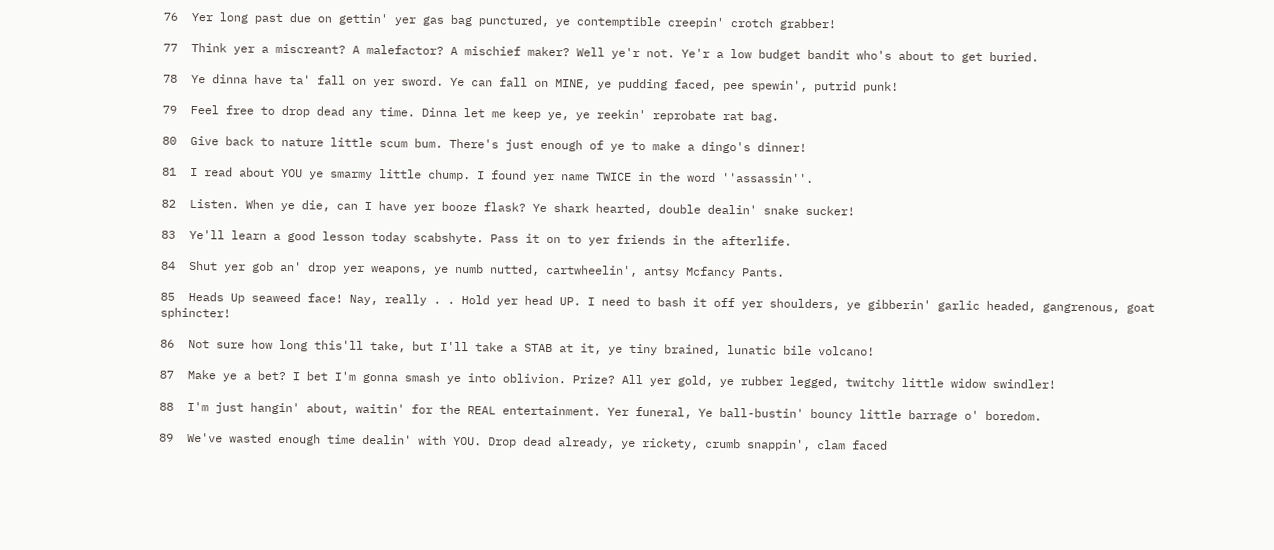76  Yer long past due on gettin' yer gas bag punctured, ye contemptible creepin' crotch grabber!

77  Think yer a miscreant? A malefactor? A mischief maker? Well ye'r not. Ye'r a low budget bandit who's about to get buried.

78  Ye dinna have ta' fall on yer sword. Ye can fall on MINE, ye pudding faced, pee spewin', putrid punk!

79  Feel free to drop dead any time. Dinna let me keep ye, ye reekin' reprobate rat bag.

80  Give back to nature little scum bum. There's just enough of ye to make a dingo's dinner!

81  I read about YOU ye smarmy little chump. I found yer name TWICE in the word ''assassin''.

82  Listen. When ye die, can I have yer booze flask? Ye shark hearted, double dealin' snake sucker!

83  Ye'll learn a good lesson today scabshyte. Pass it on to yer friends in the afterlife.

84  Shut yer gob an' drop yer weapons, ye numb nutted, cartwheelin', antsy Mcfancy Pants.

85  Heads Up seaweed face! Nay, really . . Hold yer head UP. I need to bash it off yer shoulders, ye gibberin' garlic headed, gangrenous, goat sphincter!

86  Not sure how long this'll take, but I'll take a STAB at it, ye tiny brained, lunatic bile volcano!

87  Make ye a bet? I bet I'm gonna smash ye into oblivion. Prize? All yer gold, ye rubber legged, twitchy little widow swindler!

88  I'm just hangin' about, waitin' for the REAL entertainment. Yer funeral, Ye ball-bustin' bouncy little barrage o' boredom.

89  We've wasted enough time dealin' with YOU. Drop dead already, ye rickety, crumb snappin', clam faced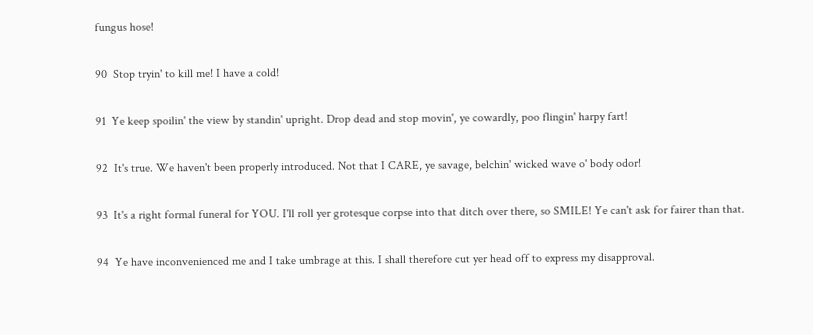fungus hose!

90  Stop tryin' to kill me! I have a cold!

91  Ye keep spoilin' the view by standin' upright. Drop dead and stop movin', ye cowardly, poo flingin' harpy fart!

92  It's true. We haven't been properly introduced. Not that I CARE, ye savage, belchin' wicked wave o' body odor!

93  It's a right formal funeral for YOU. I'll roll yer grotesque corpse into that ditch over there, so SMILE! Ye can't ask for fairer than that.

94  Ye have inconvenienced me and I take umbrage at this. I shall therefore cut yer head off to express my disapproval.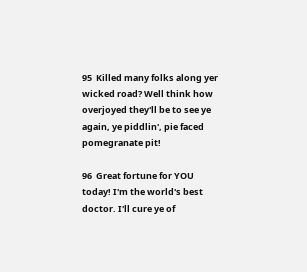95  Killed many folks along yer wicked road? Well think how overjoyed they'll be to see ye again, ye piddlin', pie faced pomegranate pit!

96  Great fortune for YOU today! I'm the world's best doctor. I'll cure ye of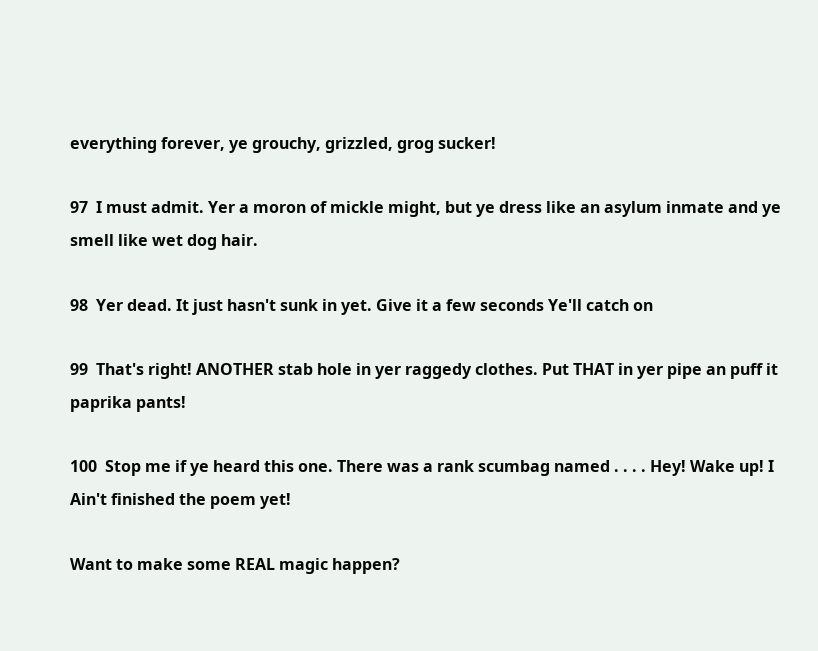everything forever, ye grouchy, grizzled, grog sucker!

97  I must admit. Yer a moron of mickle might, but ye dress like an asylum inmate and ye smell like wet dog hair.

98  Yer dead. It just hasn't sunk in yet. Give it a few seconds Ye'll catch on

99  That's right! ANOTHER stab hole in yer raggedy clothes. Put THAT in yer pipe an puff it paprika pants!

100  Stop me if ye heard this one. There was a rank scumbag named . . . . Hey! Wake up! I Ain't finished the poem yet!

Want to make some REAL magic happen?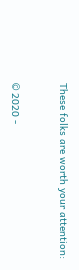These folks are worth your attention:


© 2020 -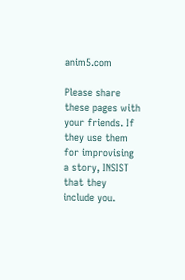anim5.com

Please share these pages with your friends. If they use them for improvising a story, INSIST that they include you.